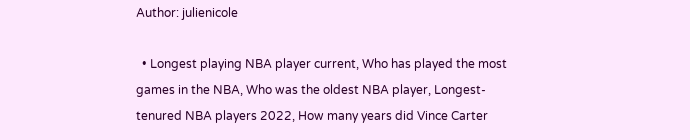Author: julienicole

  • Longest playing NBA player current, Who has played the most games in the NBA, Who was the oldest NBA player, Longest-tenured NBA players 2022, How many years did Vince Carter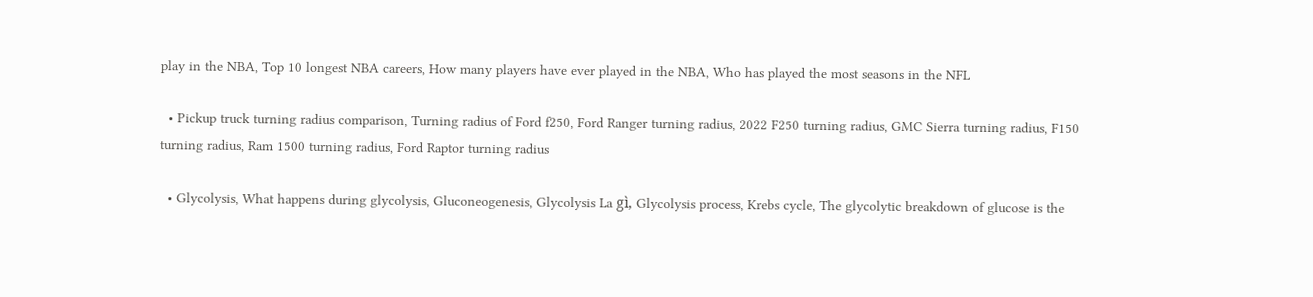play in the NBA, Top 10 longest NBA careers, How many players have ever played in the NBA, Who has played the most seasons in the NFL

  • Pickup truck turning radius comparison, Turning radius of Ford f250, Ford Ranger turning radius, 2022 F250 turning radius, GMC Sierra turning radius, F150 turning radius, Ram 1500 turning radius, Ford Raptor turning radius

  • Glycolysis, What happens during glycolysis, Gluconeogenesis, Glycolysis La gì, Glycolysis process, Krebs cycle, The glycolytic breakdown of glucose is the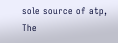sole source of atp, The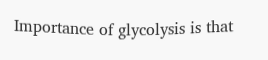Importance of glycolysis is that